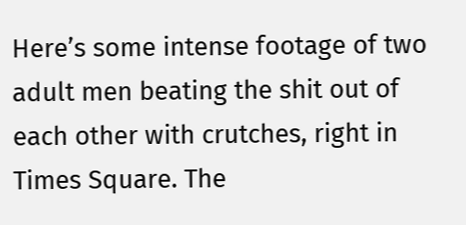Here’s some intense footage of two adult men beating the shit out of each other with crutches, right in Times Square. The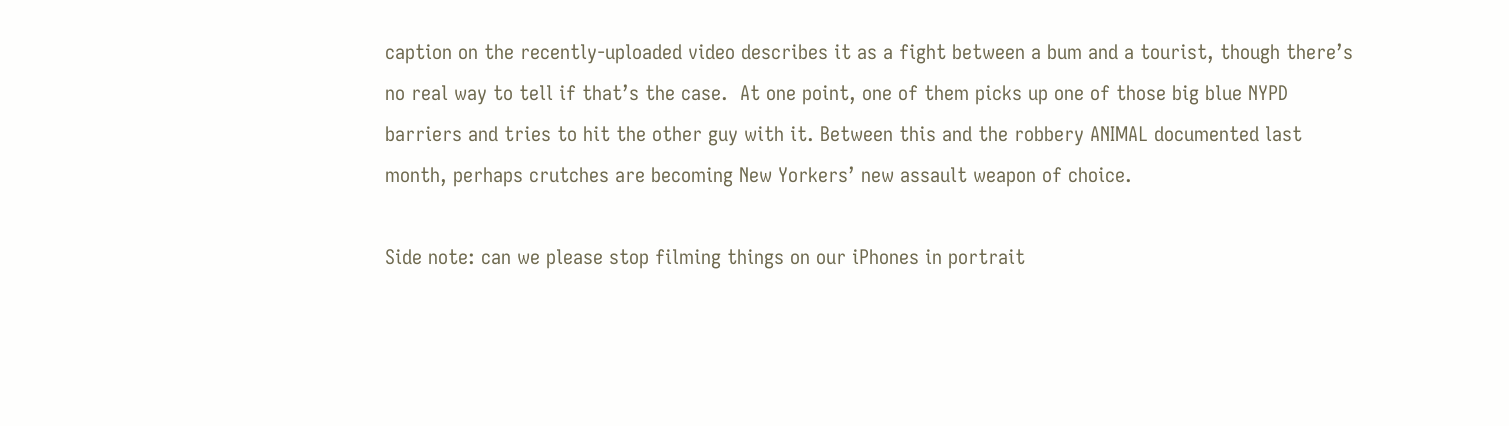caption on the recently-uploaded video describes it as a fight between a bum and a tourist, though there’s no real way to tell if that’s the case.  At one point, one of them picks up one of those big blue NYPD barriers and tries to hit the other guy with it. Between this and the robbery ANIMAL documented last month, perhaps crutches are becoming New Yorkers’ new assault weapon of choice.

Side note: can we please stop filming things on our iPhones in portrait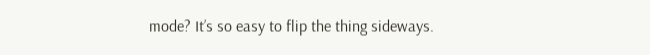mode? It’s so easy to flip the thing sideways.